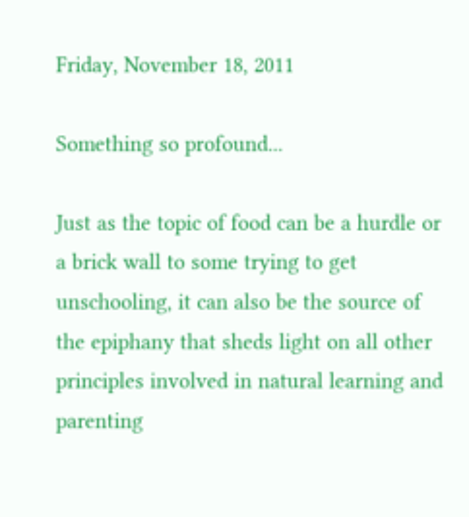Friday, November 18, 2011

Something so profound...

Just as the topic of food can be a hurdle or a brick wall to some trying to get unschooling, it can also be the source of the epiphany that sheds light on all other principles involved in natural learning and parenting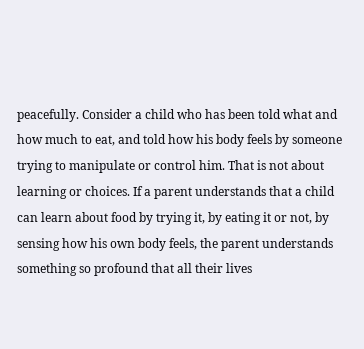peacefully. Consider a child who has been told what and how much to eat, and told how his body feels by someone trying to manipulate or control him. That is not about learning or choices. If a parent understands that a child can learn about food by trying it, by eating it or not, by sensing how his own body feels, the parent understands something so profound that all their lives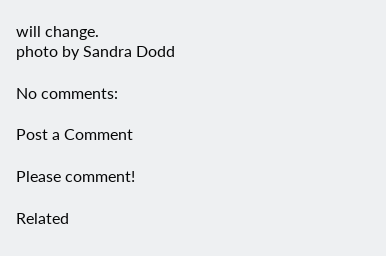will change.
photo by Sandra Dodd

No comments:

Post a Comment

Please comment!

Related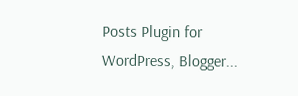Posts Plugin for WordPress, Blogger...